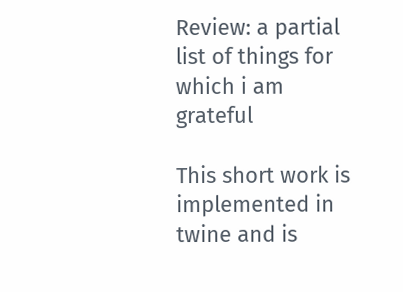Review: a partial list of things for which i am grateful

This short work is implemented in twine and is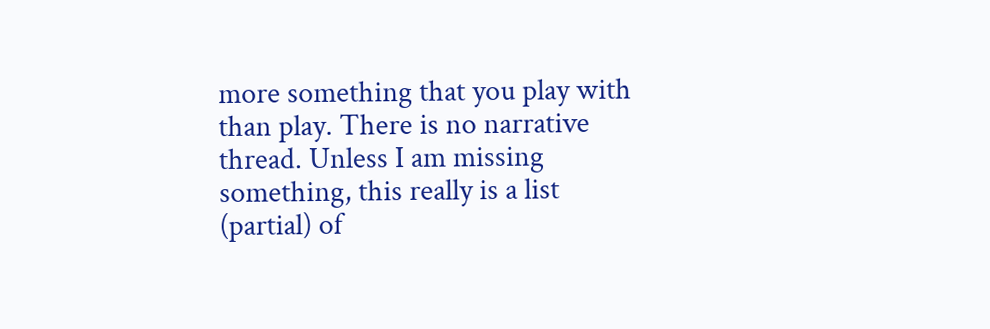more something that you play with than play. There is no narrative thread. Unless I am missing something, this really is a list (partial) of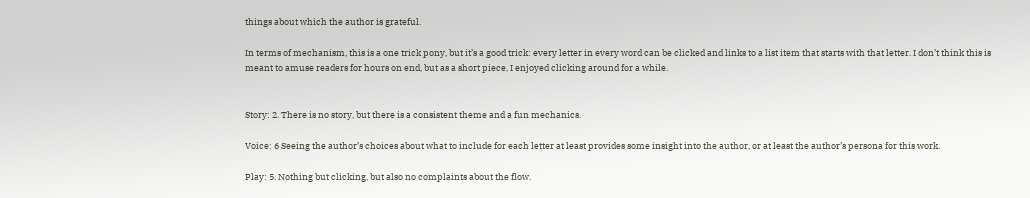things about which the author is grateful.

In terms of mechanism, this is a one trick pony, but it’s a good trick: every letter in every word can be clicked and links to a list item that starts with that letter. I don’t think this is meant to amuse readers for hours on end, but as a short piece, I enjoyed clicking around for a while.


Story: 2. There is no story, but there is a consistent theme and a fun mechanics.

Voice: 6 Seeing the author’s choices about what to include for each letter at least provides some insight into the author, or at least the author’s persona for this work.

Play: 5. Nothing but clicking, but also no complaints about the flow.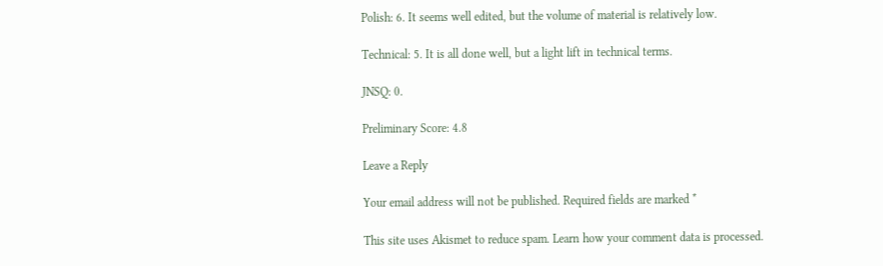Polish: 6. It seems well edited, but the volume of material is relatively low.

Technical: 5. It is all done well, but a light lift in technical terms.

JNSQ: 0.

Preliminary Score: 4.8

Leave a Reply

Your email address will not be published. Required fields are marked *

This site uses Akismet to reduce spam. Learn how your comment data is processed.